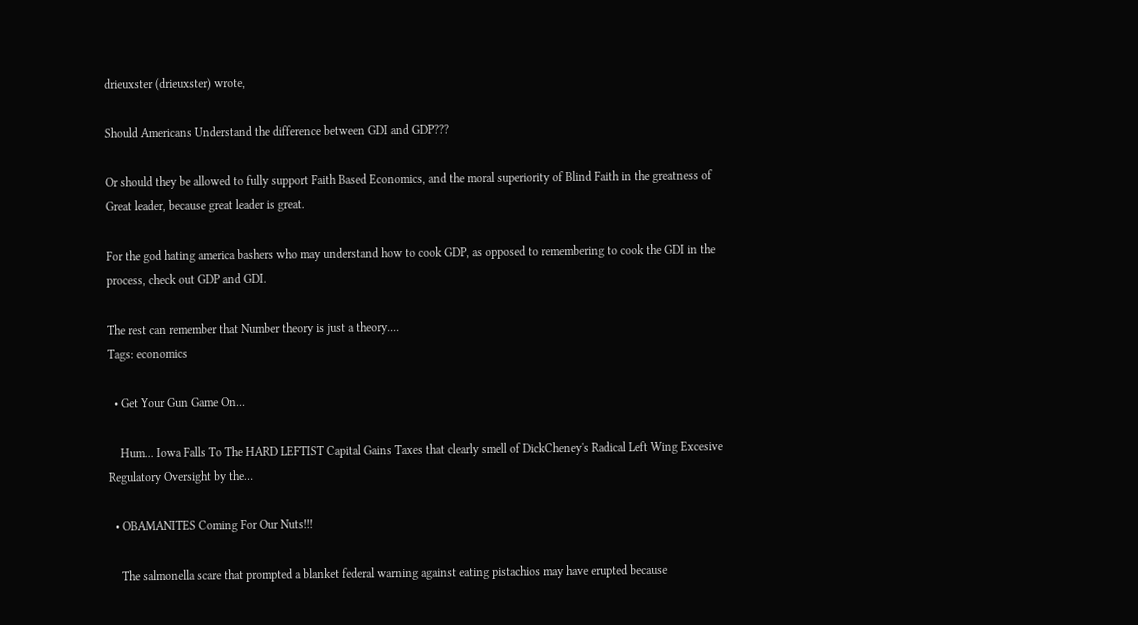drieuxster (drieuxster) wrote,

Should Americans Understand the difference between GDI and GDP???

Or should they be allowed to fully support Faith Based Economics, and the moral superiority of Blind Faith in the greatness of Great leader, because great leader is great.

For the god hating america bashers who may understand how to cook GDP, as opposed to remembering to cook the GDI in the process, check out GDP and GDI.

The rest can remember that Number theory is just a theory....
Tags: economics

  • Get Your Gun Game On...

    Hum... Iowa Falls To The HARD LEFTIST Capital Gains Taxes that clearly smell of DickCheney's Radical Left Wing Excesive Regulatory Oversight by the…

  • OBAMANITES Coming For Our Nuts!!!

    The salmonella scare that prompted a blanket federal warning against eating pistachios may have erupted because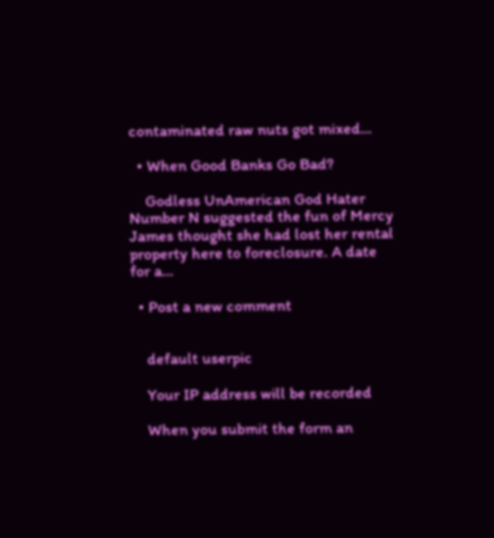contaminated raw nuts got mixed…

  • When Good Banks Go Bad?

    Godless UnAmerican God Hater Number N suggested the fun of Mercy James thought she had lost her rental property here to foreclosure. A date for a…

  • Post a new comment


    default userpic

    Your IP address will be recorded

    When you submit the form an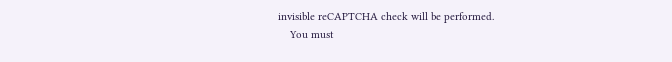invisible reCAPTCHA check will be performed.
    You must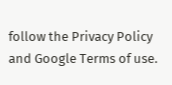follow the Privacy Policy and Google Terms of use.